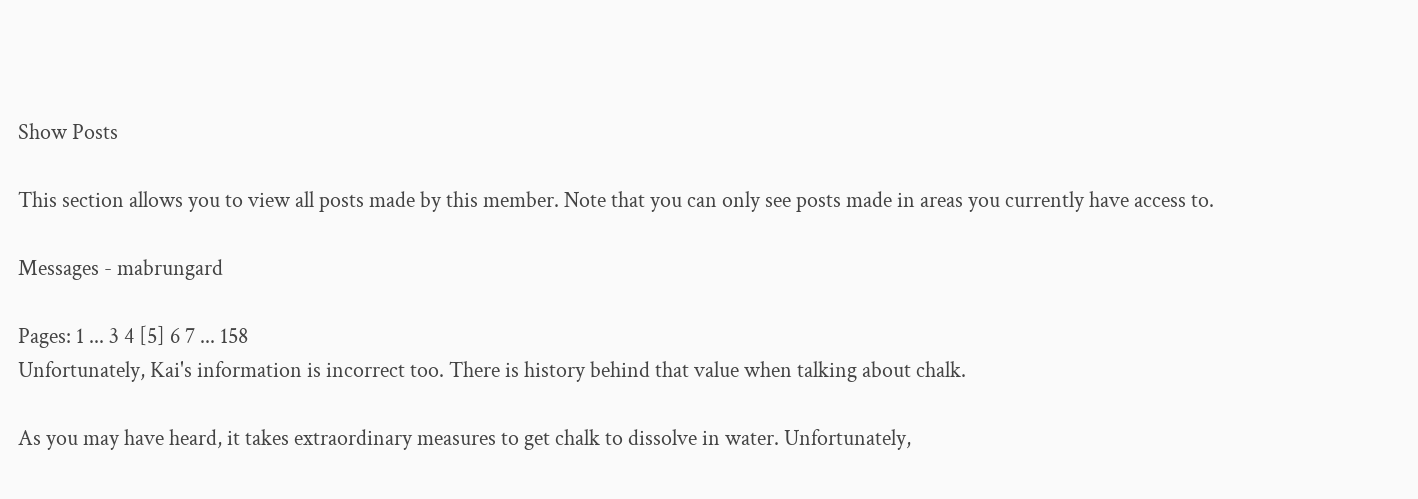Show Posts

This section allows you to view all posts made by this member. Note that you can only see posts made in areas you currently have access to.

Messages - mabrungard

Pages: 1 ... 3 4 [5] 6 7 ... 158
Unfortunately, Kai's information is incorrect too. There is history behind that value when talking about chalk.

As you may have heard, it takes extraordinary measures to get chalk to dissolve in water. Unfortunately,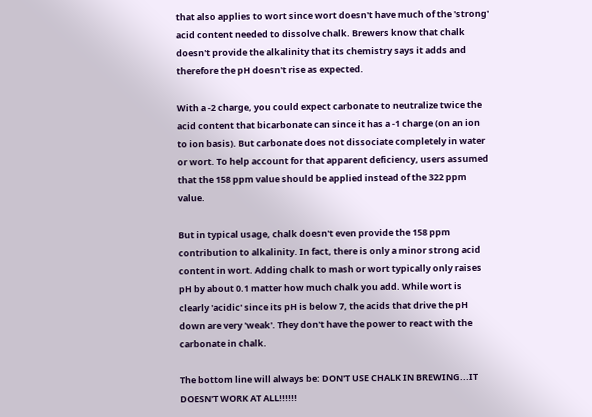that also applies to wort since wort doesn't have much of the 'strong' acid content needed to dissolve chalk. Brewers know that chalk doesn't provide the alkalinity that its chemistry says it adds and therefore the pH doesn't rise as expected.

With a -2 charge, you could expect carbonate to neutralize twice the acid content that bicarbonate can since it has a -1 charge (on an ion to ion basis). But carbonate does not dissociate completely in water or wort. To help account for that apparent deficiency, users assumed that the 158 ppm value should be applied instead of the 322 ppm value.

But in typical usage, chalk doesn't even provide the 158 ppm contribution to alkalinity. In fact, there is only a minor strong acid content in wort. Adding chalk to mash or wort typically only raises pH by about 0.1 matter how much chalk you add. While wort is clearly 'acidic' since its pH is below 7, the acids that drive the pH down are very 'weak'. They don't have the power to react with the carbonate in chalk.

The bottom line will always be: DON'T USE CHALK IN BREWING...IT DOESN'T WORK AT ALL!!!!!!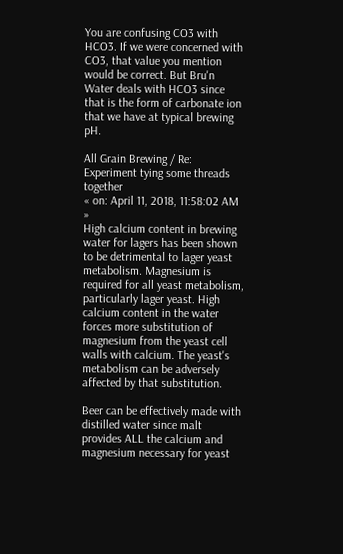You are confusing CO3 with HCO3. If we were concerned with CO3, that value you mention would be correct. But Bru'n Water deals with HCO3 since that is the form of carbonate ion that we have at typical brewing pH.

All Grain Brewing / Re: Experiment tying some threads together
« on: April 11, 2018, 11:58:02 AM »
High calcium content in brewing water for lagers has been shown to be detrimental to lager yeast metabolism. Magnesium is required for all yeast metabolism, particularly lager yeast. High calcium content in the water forces more substitution of magnesium from the yeast cell walls with calcium. The yeast's metabolism can be adversely affected by that substitution.

Beer can be effectively made with distilled water since malt provides ALL the calcium and magnesium necessary for yeast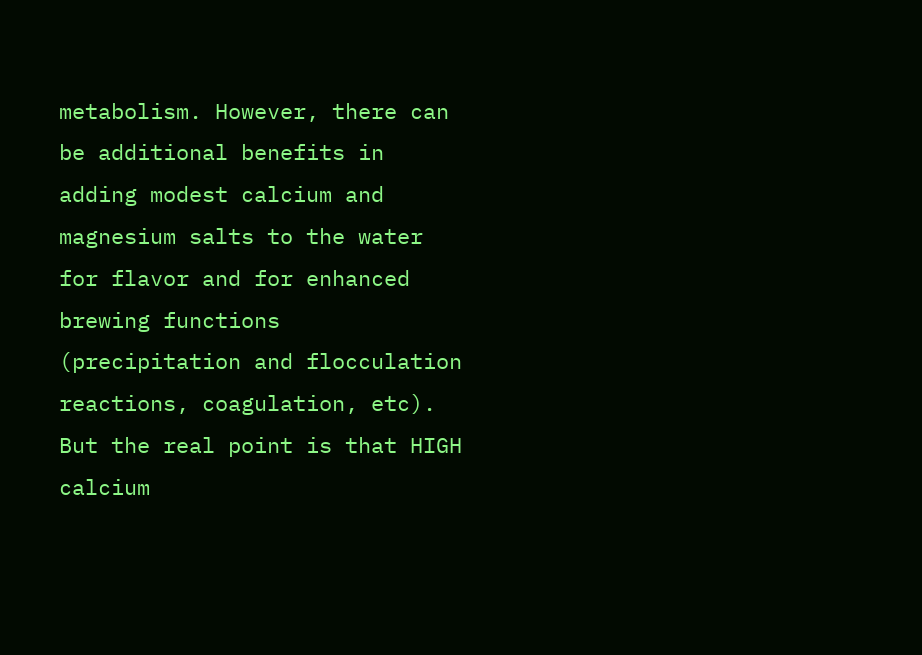metabolism. However, there can be additional benefits in adding modest calcium and magnesium salts to the water for flavor and for enhanced brewing functions (precipitation and flocculation reactions, coagulation, etc). But the real point is that HIGH calcium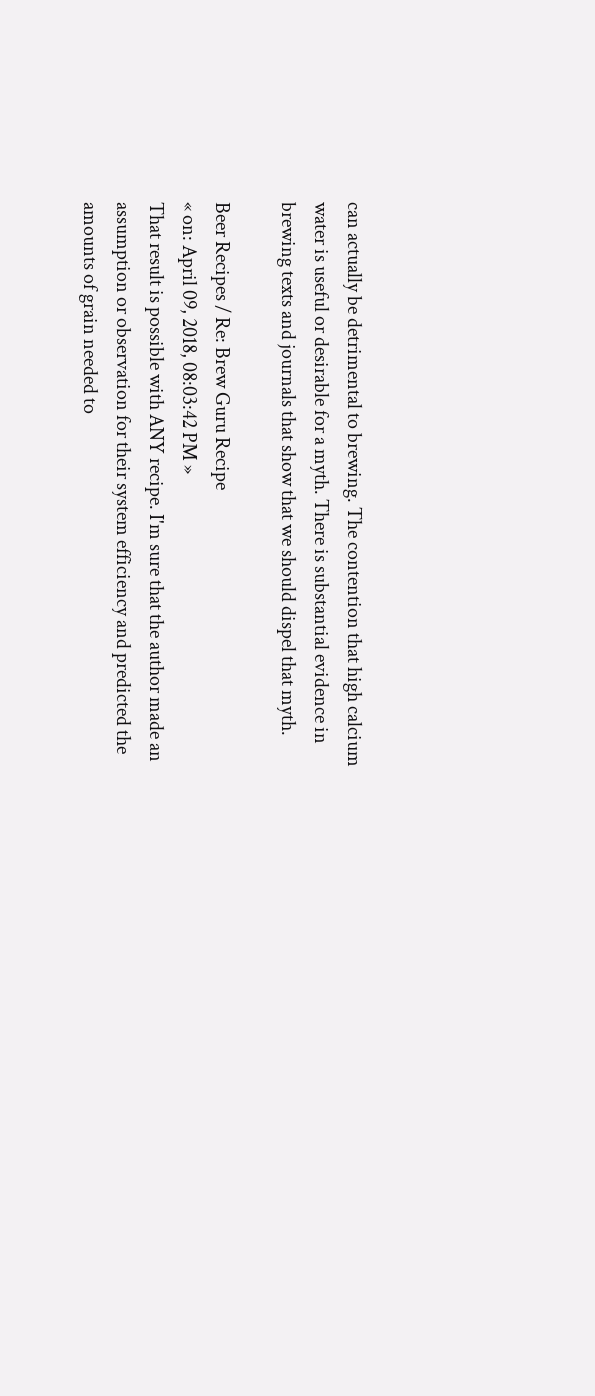can actually be detrimental to brewing. The contention that high calcium water is useful or desirable for a myth. There is substantial evidence in brewing texts and journals that show that we should dispel that myth.

Beer Recipes / Re: Brew Guru Recipe
« on: April 09, 2018, 08:03:42 PM »
That result is possible with ANY recipe. I'm sure that the author made an assumption or observation for their system efficiency and predicted the amounts of grain needed to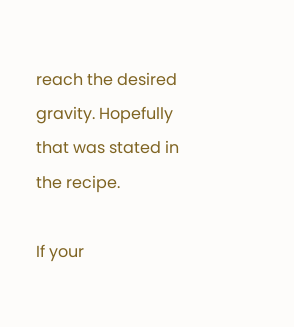reach the desired gravity. Hopefully that was stated in the recipe.

If your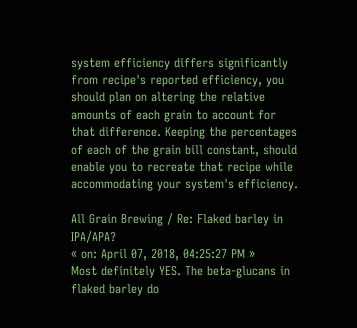system efficiency differs significantly from recipe's reported efficiency, you should plan on altering the relative amounts of each grain to account for that difference. Keeping the percentages of each of the grain bill constant, should enable you to recreate that recipe while accommodating your system's efficiency.

All Grain Brewing / Re: Flaked barley in IPA/APA?
« on: April 07, 2018, 04:25:27 PM »
Most definitely YES. The beta-glucans in flaked barley do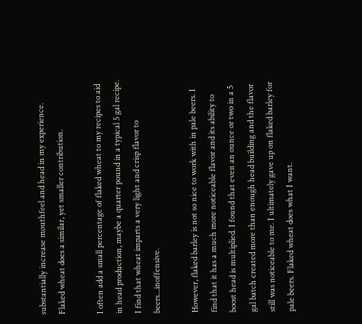substantially increase mouthfeel and head in my experience. Flaked wheat does a similar, yet smaller contribution.

I often add a small percentage of flaked wheat to my recipes to aid in head production, maybe a quarter pound in a typical 5 gal recipe. I find that wheat imparts a very light and crisp flavor to beers...inoffensive.

However, flaked barley is not so nice to work with in pale beers. I find that it has a much more noticeable flavor and its ability to boost head is multiplied. I found that even an ounce or two in a 5 gal batch created more than enough head building and the flavor still was noticeable to me. I ultimately gave up on flaked barley for pale beers. Flaked wheat does what I want.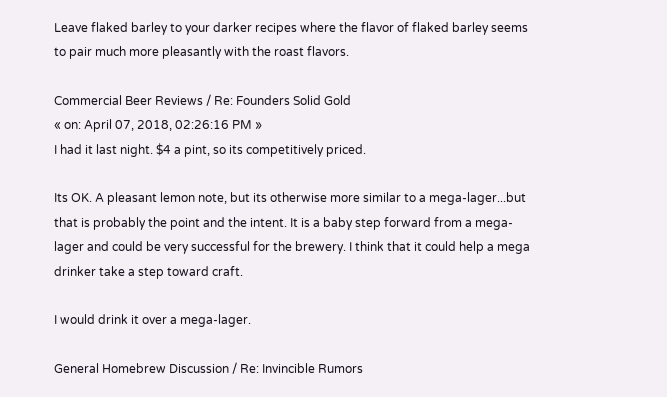Leave flaked barley to your darker recipes where the flavor of flaked barley seems to pair much more pleasantly with the roast flavors.

Commercial Beer Reviews / Re: Founders Solid Gold
« on: April 07, 2018, 02:26:16 PM »
I had it last night. $4 a pint, so its competitively priced.

Its OK. A pleasant lemon note, but its otherwise more similar to a mega-lager...but that is probably the point and the intent. It is a baby step forward from a mega-lager and could be very successful for the brewery. I think that it could help a mega drinker take a step toward craft.

I would drink it over a mega-lager.

General Homebrew Discussion / Re: Invincible Rumors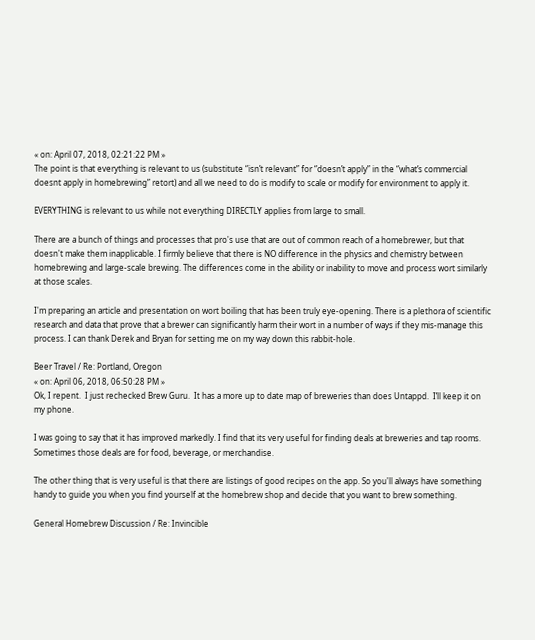« on: April 07, 2018, 02:21:22 PM »
The point is that everything is relevant to us (substitute “isn’t relevant” for “doesn’t apply” in the “what’s commercial doesnt apply in homebrewing” retort) and all we need to do is modify to scale or modify for environment to apply it.

EVERYTHING is relevant to us while not everything DIRECTLY applies from large to small.

There are a bunch of things and processes that pro's use that are out of common reach of a homebrewer, but that doesn't make them inapplicable. I firmly believe that there is NO difference in the physics and chemistry between homebrewing and large-scale brewing. The differences come in the ability or inability to move and process wort similarly at those scales.

I'm preparing an article and presentation on wort boiling that has been truly eye-opening. There is a plethora of scientific research and data that prove that a brewer can significantly harm their wort in a number of ways if they mis-manage this process. I can thank Derek and Bryan for setting me on my way down this rabbit-hole.

Beer Travel / Re: Portland, Oregon
« on: April 06, 2018, 06:50:28 PM »
Ok, I repent.  I just rechecked Brew Guru.  It has a more up to date map of breweries than does Untappd.  I’ll keep it on my phone.

I was going to say that it has improved markedly. I find that its very useful for finding deals at breweries and tap rooms. Sometimes those deals are for food, beverage, or merchandise.

The other thing that is very useful is that there are listings of good recipes on the app. So you'll always have something handy to guide you when you find yourself at the homebrew shop and decide that you want to brew something.

General Homebrew Discussion / Re: Invincible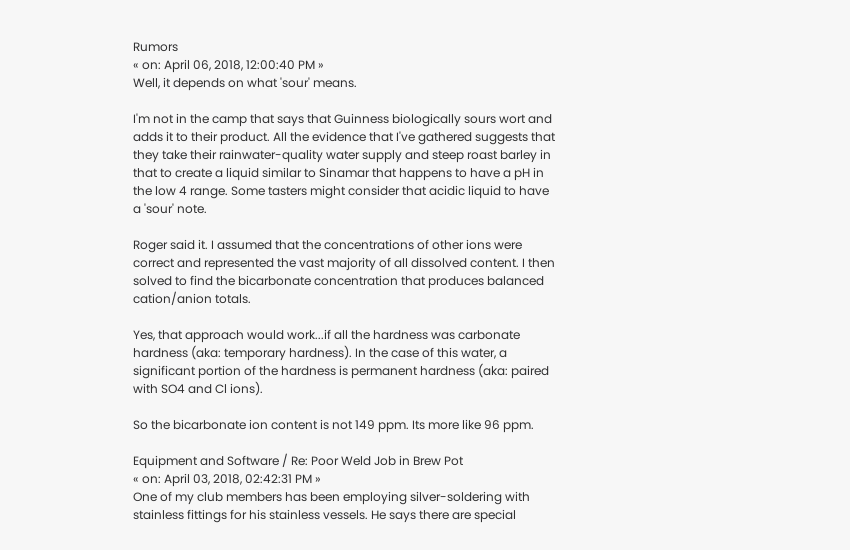Rumors
« on: April 06, 2018, 12:00:40 PM »
Well, it depends on what 'sour' means.

I'm not in the camp that says that Guinness biologically sours wort and adds it to their product. All the evidence that I've gathered suggests that they take their rainwater-quality water supply and steep roast barley in that to create a liquid similar to Sinamar that happens to have a pH in the low 4 range. Some tasters might consider that acidic liquid to have a 'sour' note.

Roger said it. I assumed that the concentrations of other ions were correct and represented the vast majority of all dissolved content. I then solved to find the bicarbonate concentration that produces balanced cation/anion totals.

Yes, that approach would work...if all the hardness was carbonate hardness (aka: temporary hardness). In the case of this water, a significant portion of the hardness is permanent hardness (aka: paired with SO4 and Cl ions).

So the bicarbonate ion content is not 149 ppm. Its more like 96 ppm.

Equipment and Software / Re: Poor Weld Job in Brew Pot
« on: April 03, 2018, 02:42:31 PM »
One of my club members has been employing silver-soldering with stainless fittings for his stainless vessels. He says there are special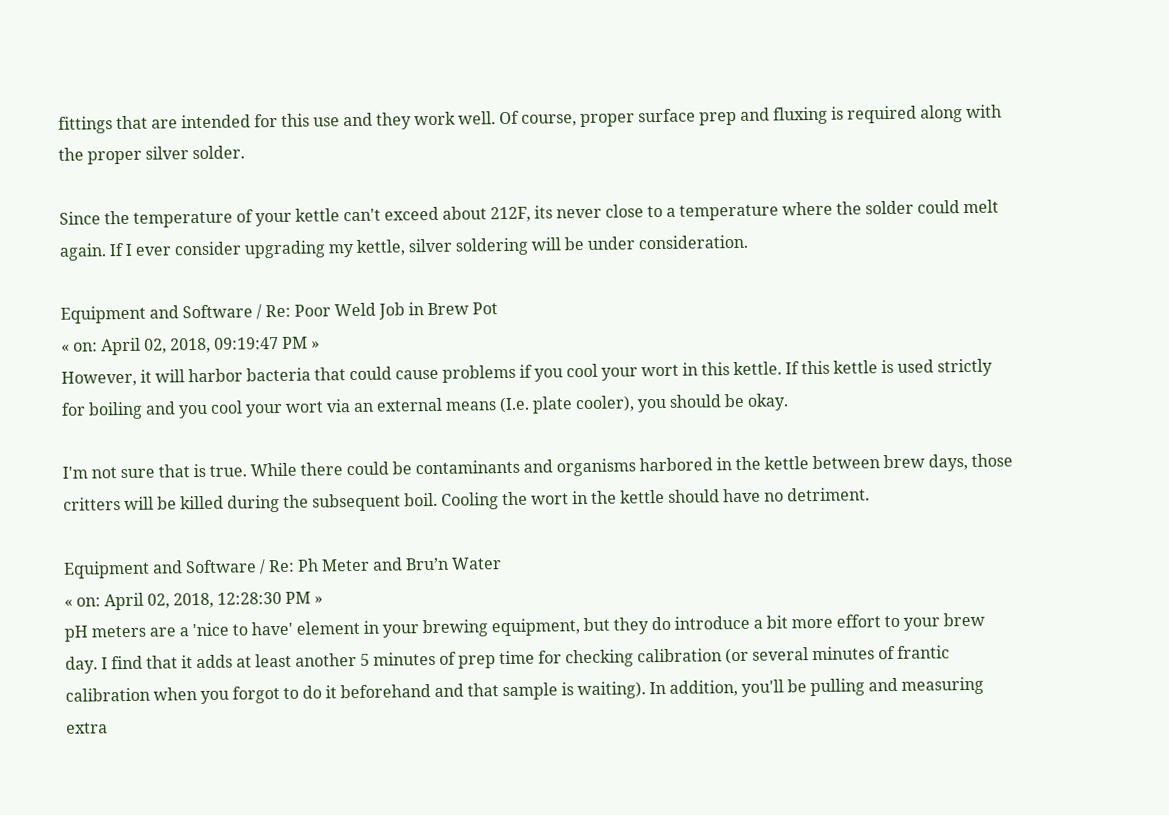fittings that are intended for this use and they work well. Of course, proper surface prep and fluxing is required along with the proper silver solder.

Since the temperature of your kettle can't exceed about 212F, its never close to a temperature where the solder could melt again. If I ever consider upgrading my kettle, silver soldering will be under consideration.

Equipment and Software / Re: Poor Weld Job in Brew Pot
« on: April 02, 2018, 09:19:47 PM »
However, it will harbor bacteria that could cause problems if you cool your wort in this kettle. If this kettle is used strictly for boiling and you cool your wort via an external means (I.e. plate cooler), you should be okay.

I'm not sure that is true. While there could be contaminants and organisms harbored in the kettle between brew days, those critters will be killed during the subsequent boil. Cooling the wort in the kettle should have no detriment.

Equipment and Software / Re: Ph Meter and Bru’n Water
« on: April 02, 2018, 12:28:30 PM »
pH meters are a 'nice to have' element in your brewing equipment, but they do introduce a bit more effort to your brew day. I find that it adds at least another 5 minutes of prep time for checking calibration (or several minutes of frantic calibration when you forgot to do it beforehand and that sample is waiting). In addition, you'll be pulling and measuring extra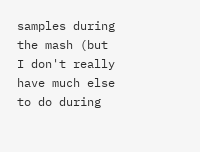samples during the mash (but I don't really have much else to do during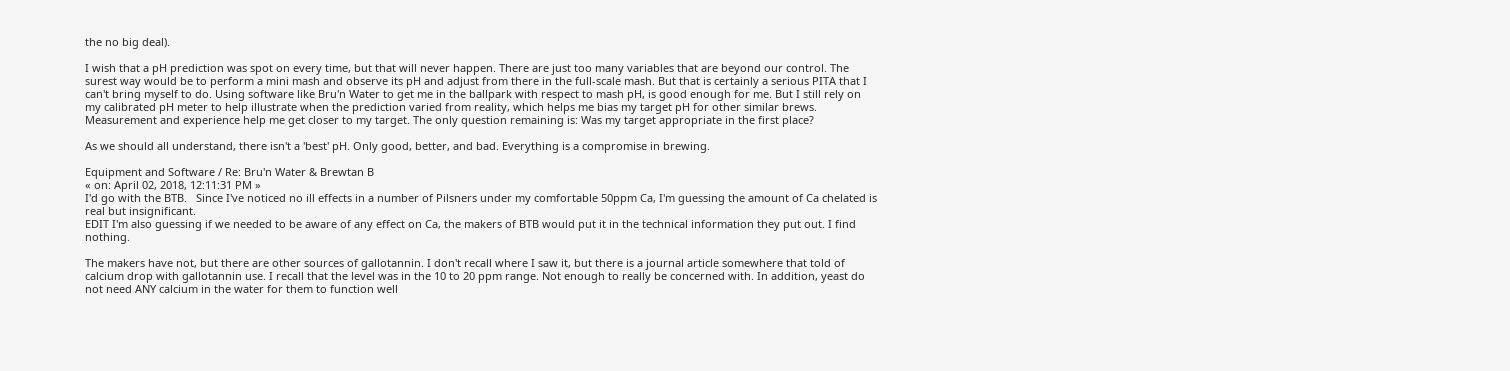the no big deal).

I wish that a pH prediction was spot on every time, but that will never happen. There are just too many variables that are beyond our control. The surest way would be to perform a mini mash and observe its pH and adjust from there in the full-scale mash. But that is certainly a serious PITA that I can't bring myself to do. Using software like Bru'n Water to get me in the ballpark with respect to mash pH, is good enough for me. But I still rely on my calibrated pH meter to help illustrate when the prediction varied from reality, which helps me bias my target pH for other similar brews. Measurement and experience help me get closer to my target. The only question remaining is: Was my target appropriate in the first place?

As we should all understand, there isn't a 'best' pH. Only good, better, and bad. Everything is a compromise in brewing.

Equipment and Software / Re: Bru'n Water & Brewtan B
« on: April 02, 2018, 12:11:31 PM »
I'd go with the BTB.   Since I've noticed no ill effects in a number of Pilsners under my comfortable 50ppm Ca, I'm guessing the amount of Ca chelated is real but insignificant.
EDIT I'm also guessing if we needed to be aware of any effect on Ca, the makers of BTB would put it in the technical information they put out. I find nothing.

The makers have not, but there are other sources of gallotannin. I don't recall where I saw it, but there is a journal article somewhere that told of calcium drop with gallotannin use. I recall that the level was in the 10 to 20 ppm range. Not enough to really be concerned with. In addition, yeast do not need ANY calcium in the water for them to function well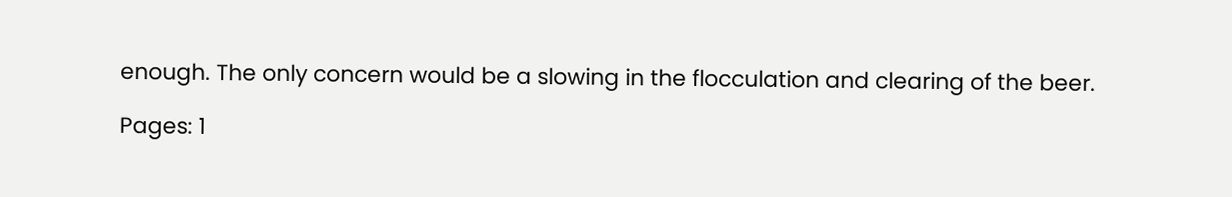enough. The only concern would be a slowing in the flocculation and clearing of the beer.

Pages: 1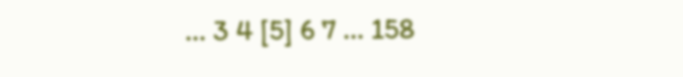... 3 4 [5] 6 7 ... 158